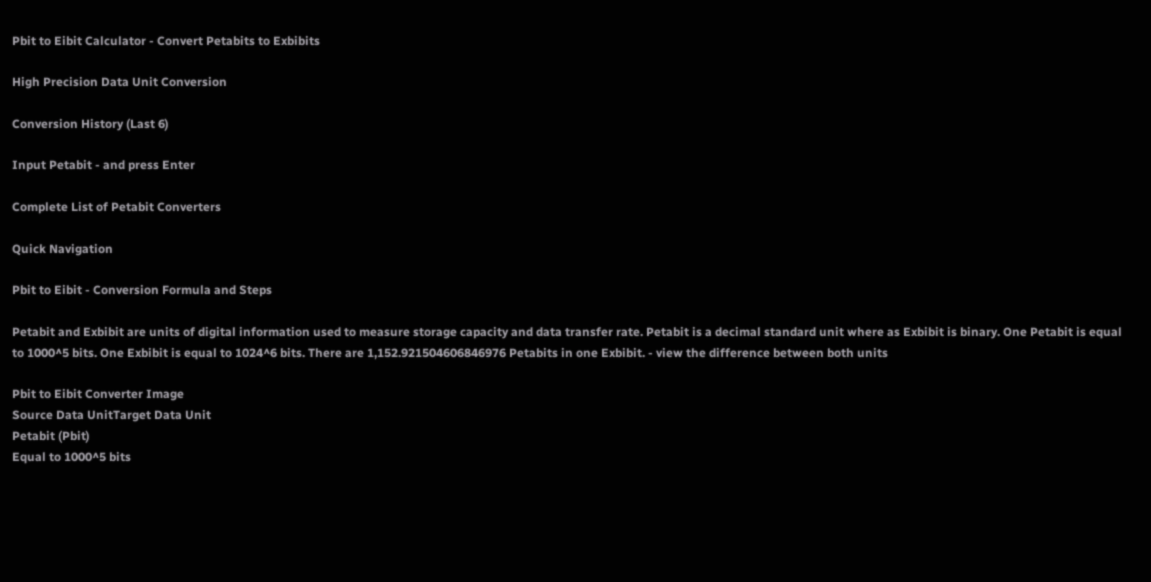Pbit to Eibit Calculator - Convert Petabits to Exbibits

High Precision Data Unit Conversion

Conversion History (Last 6)

Input Petabit - and press Enter

Complete List of Petabit Converters

Quick Navigation

Pbit to Eibit - Conversion Formula and Steps

Petabit and Exbibit are units of digital information used to measure storage capacity and data transfer rate. Petabit is a decimal standard unit where as Exbibit is binary. One Petabit is equal to 1000^5 bits. One Exbibit is equal to 1024^6 bits. There are 1,152.921504606846976 Petabits in one Exbibit. - view the difference between both units

Pbit to Eibit Converter Image
Source Data UnitTarget Data Unit
Petabit (Pbit)
Equal to 1000^5 bits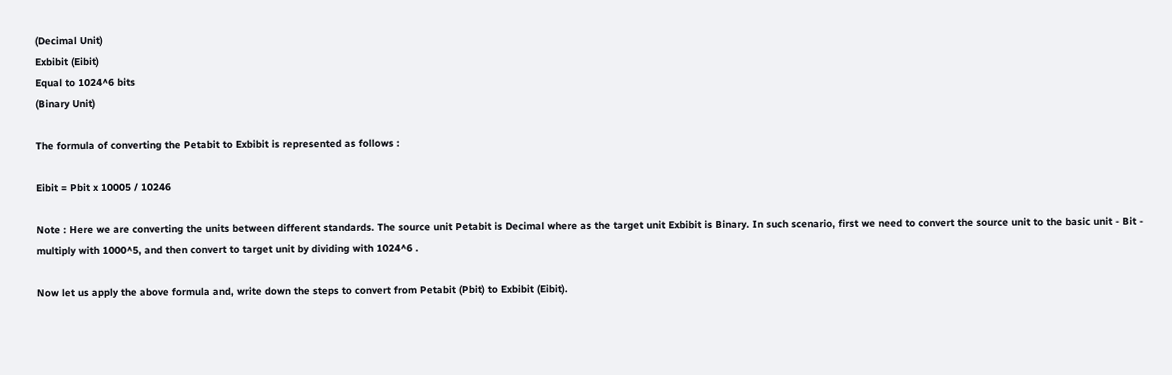(Decimal Unit)
Exbibit (Eibit)
Equal to 1024^6 bits
(Binary Unit)

The formula of converting the Petabit to Exbibit is represented as follows :

Eibit = Pbit x 10005 / 10246

Note : Here we are converting the units between different standards. The source unit Petabit is Decimal where as the target unit Exbibit is Binary. In such scenario, first we need to convert the source unit to the basic unit - Bit - multiply with 1000^5, and then convert to target unit by dividing with 1024^6 .

Now let us apply the above formula and, write down the steps to convert from Petabit (Pbit) to Exbibit (Eibit).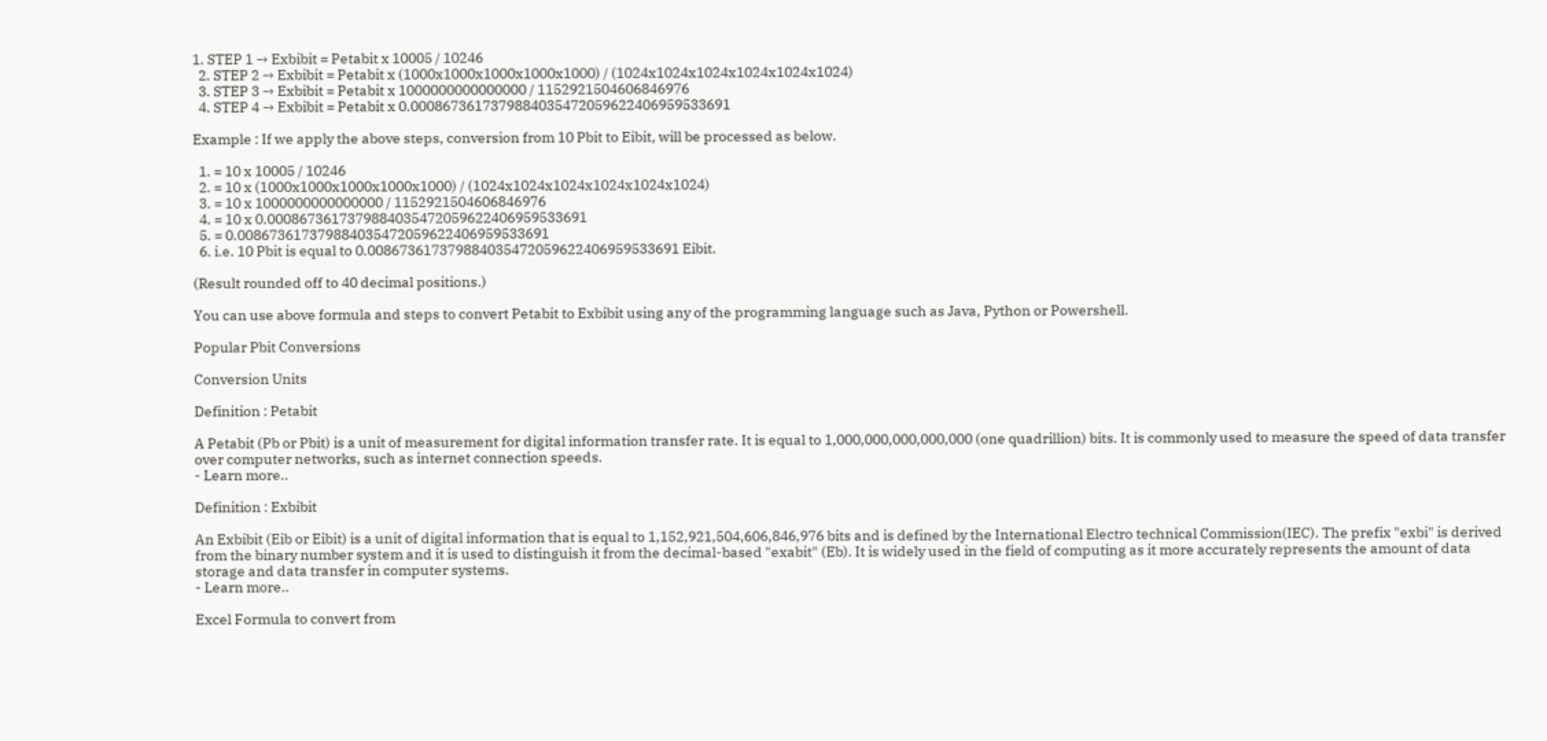1. STEP 1 → Exbibit = Petabit x 10005 / 10246
  2. STEP 2 → Exbibit = Petabit x (1000x1000x1000x1000x1000) / (1024x1024x1024x1024x1024x1024)
  3. STEP 3 → Exbibit = Petabit x 1000000000000000 / 1152921504606846976
  4. STEP 4 → Exbibit = Petabit x 0.0008673617379884035472059622406959533691

Example : If we apply the above steps, conversion from 10 Pbit to Eibit, will be processed as below.

  1. = 10 x 10005 / 10246
  2. = 10 x (1000x1000x1000x1000x1000) / (1024x1024x1024x1024x1024x1024)
  3. = 10 x 1000000000000000 / 1152921504606846976
  4. = 10 x 0.0008673617379884035472059622406959533691
  5. = 0.008673617379884035472059622406959533691
  6. i.e. 10 Pbit is equal to 0.008673617379884035472059622406959533691 Eibit.

(Result rounded off to 40 decimal positions.)

You can use above formula and steps to convert Petabit to Exbibit using any of the programming language such as Java, Python or Powershell.

Popular Pbit Conversions

Conversion Units

Definition : Petabit

A Petabit (Pb or Pbit) is a unit of measurement for digital information transfer rate. It is equal to 1,000,000,000,000,000 (one quadrillion) bits. It is commonly used to measure the speed of data transfer over computer networks, such as internet connection speeds.
- Learn more..

Definition : Exbibit

An Exbibit (Eib or Eibit) is a unit of digital information that is equal to 1,152,921,504,606,846,976 bits and is defined by the International Electro technical Commission(IEC). The prefix "exbi" is derived from the binary number system and it is used to distinguish it from the decimal-based "exabit" (Eb). It is widely used in the field of computing as it more accurately represents the amount of data storage and data transfer in computer systems.
- Learn more..

Excel Formula to convert from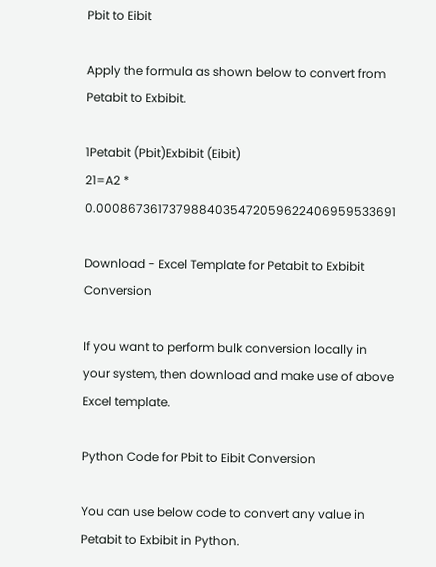Pbit to Eibit

Apply the formula as shown below to convert from Petabit to Exbibit.

1Petabit (Pbit)Exbibit (Eibit)
21=A2 * 0.0008673617379884035472059622406959533691

Download - Excel Template for Petabit to Exbibit Conversion

If you want to perform bulk conversion locally in your system, then download and make use of above Excel template.

Python Code for Pbit to Eibit Conversion

You can use below code to convert any value in Petabit to Exbibit in Python.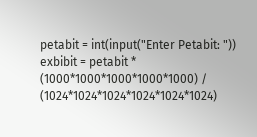petabit = int(input("Enter Petabit: "))
exbibit = petabit * (1000*1000*1000*1000*1000) / (1024*1024*1024*1024*1024*1024)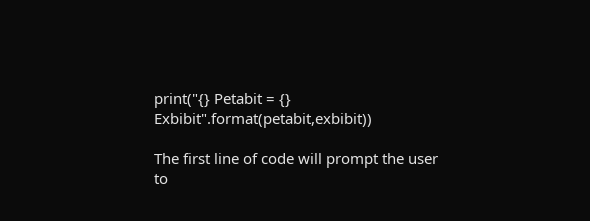print("{} Petabit = {} Exbibit".format(petabit,exbibit))

The first line of code will prompt the user to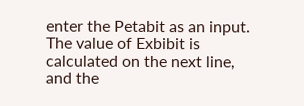enter the Petabit as an input. The value of Exbibit is calculated on the next line, and the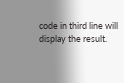code in third line will display the result.